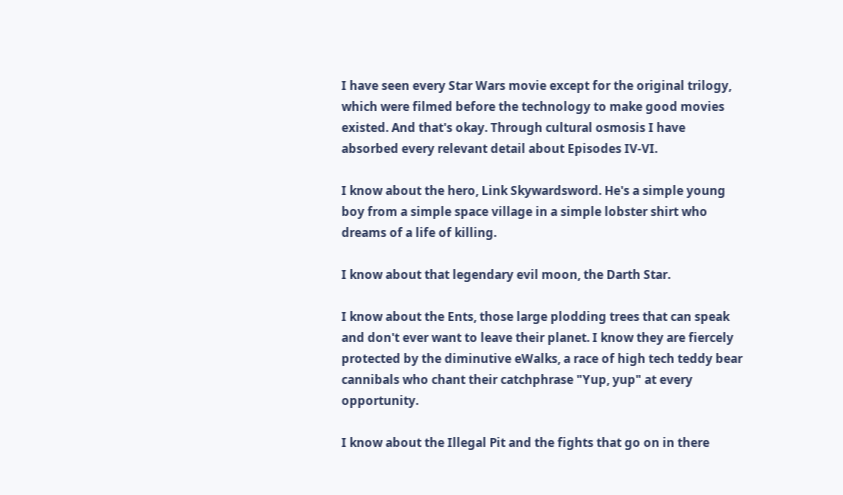I have seen every Star Wars movie except for the original trilogy, which were filmed before the technology to make good movies existed. And that's okay. Through cultural osmosis I have absorbed every relevant detail about Episodes IV-VI.

I know about the hero, Link Skywardsword. He's a simple young boy from a simple space village in a simple lobster shirt who dreams of a life of killing.

I know about that legendary evil moon, the Darth Star.

I know about the Ents, those large plodding trees that can speak and don't ever want to leave their planet. I know they are fiercely protected by the diminutive eWalks, a race of high tech teddy bear cannibals who chant their catchphrase "Yup, yup" at every opportunity.

I know about the Illegal Pit and the fights that go on in there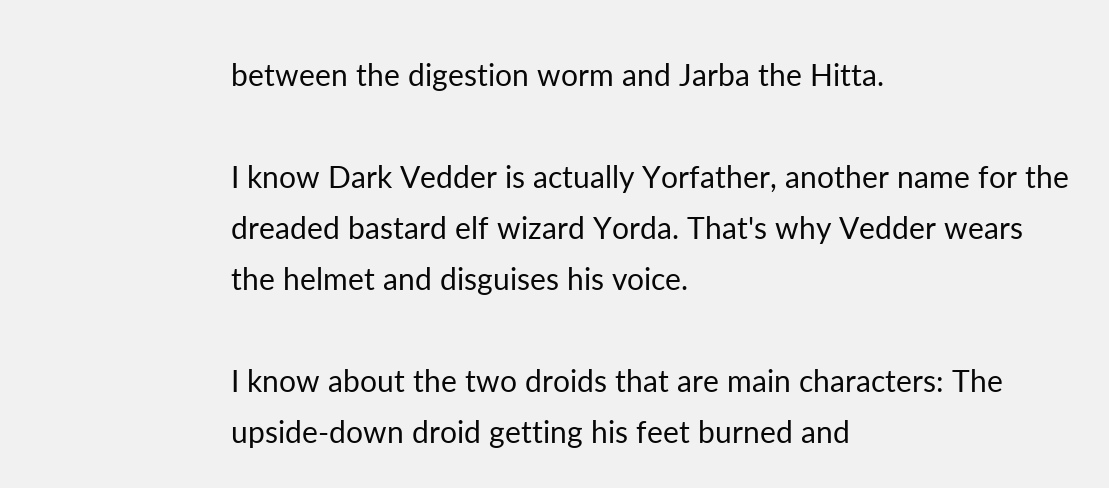between the digestion worm and Jarba the Hitta.

I know Dark Vedder is actually Yorfather, another name for the dreaded bastard elf wizard Yorda. That's why Vedder wears the helmet and disguises his voice.

I know about the two droids that are main characters: The upside-down droid getting his feet burned and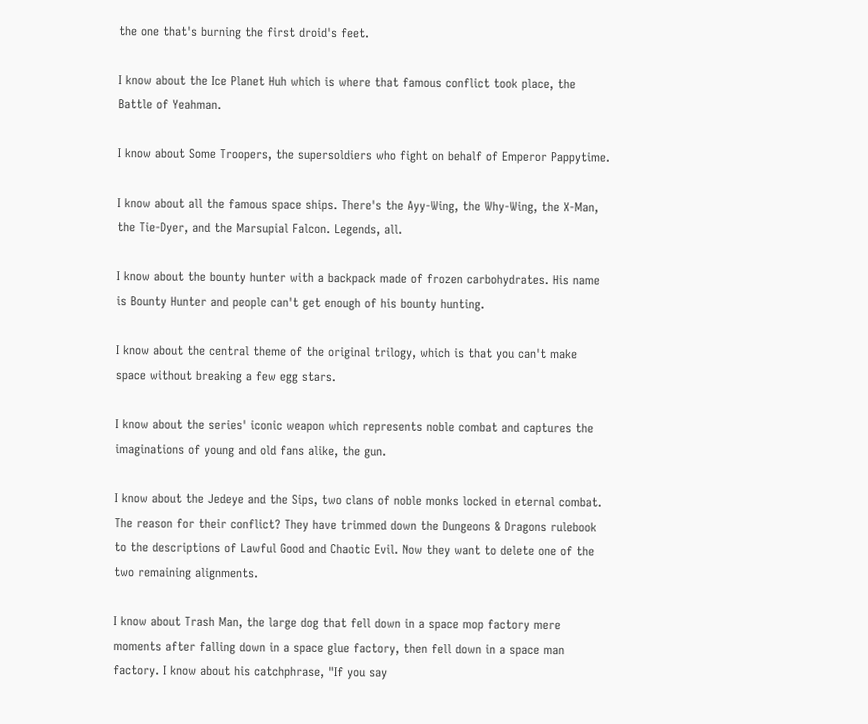the one that's burning the first droid's feet.

I know about the Ice Planet Huh which is where that famous conflict took place, the Battle of Yeahman.

I know about Some Troopers, the supersoldiers who fight on behalf of Emperor Pappytime.

I know about all the famous space ships. There's the Ayy-Wing, the Why-Wing, the X-Man, the Tie-Dyer, and the Marsupial Falcon. Legends, all.

I know about the bounty hunter with a backpack made of frozen carbohydrates. His name is Bounty Hunter and people can't get enough of his bounty hunting.

I know about the central theme of the original trilogy, which is that you can't make space without breaking a few egg stars.

I know about the series' iconic weapon which represents noble combat and captures the imaginations of young and old fans alike, the gun.

I know about the Jedeye and the Sips, two clans of noble monks locked in eternal combat. The reason for their conflict? They have trimmed down the Dungeons & Dragons rulebook to the descriptions of Lawful Good and Chaotic Evil. Now they want to delete one of the two remaining alignments.

I know about Trash Man, the large dog that fell down in a space mop factory mere moments after falling down in a space glue factory, then fell down in a space man factory. I know about his catchphrase, "If you say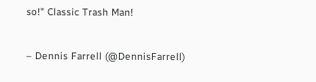so!" Classic Trash Man!

– Dennis Farrell (@DennisFarrell)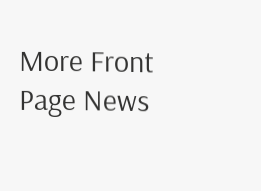More Front Page News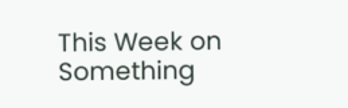This Week on Something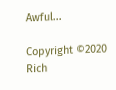Awful...

Copyright ©2020 Rich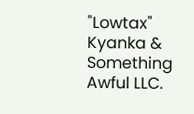"Lowtax" Kyanka & Something Awful LLC.